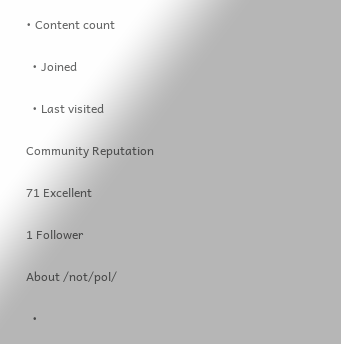• Content count

  • Joined

  • Last visited

Community Reputation

71 Excellent

1 Follower

About /not/pol/

  •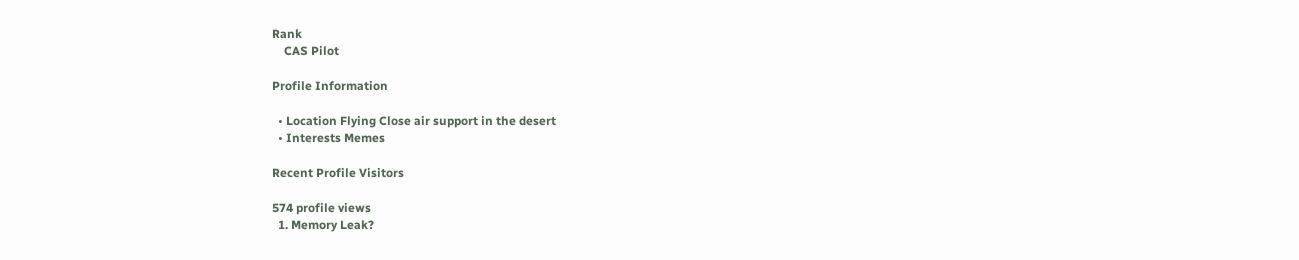Rank
    CAS Pilot

Profile Information

  • Location Flying Close air support in the desert
  • Interests Memes

Recent Profile Visitors

574 profile views
  1. Memory Leak?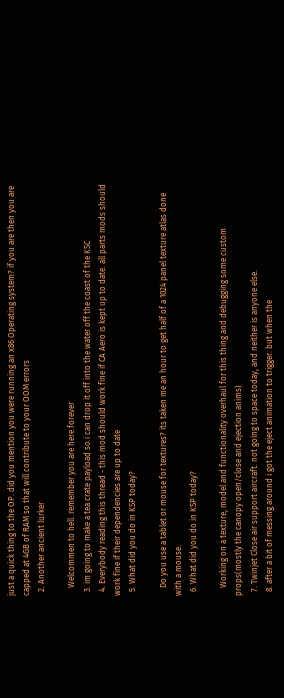just a quick thing to the OP. did you mention you were running an x86 Operating system? if you are then you are capped at 4GB of RAM so that will contribute to your OOM errors
  2. Another ancient lurker

    Welcommen to hell. remember you are here forever
  3. im going to make a tea crate payload so i can drop it off into the water off the coast of the KSC
  4. Everybody reading this thread - this mod should work fine if CA Aero is kept up to date. all parts mods should work fine if their dependencies are up to date
  5. What did you do in KSP today?

    Do you use a tablet or mouse for textures? its taken me an hour to get half of a 1024 panel texture atlas done with a mouse.
  6. What did you do in KSP today?

    Working on a texture, model and functionality overhaul for this thing and debugging some custom props(mostly the canopy open/close and ejection anims)
  7. Twinjet Close air support aircraft. not going to space today, and neither is anyone else.
  8. after a bit of messing around i got the eject animation to trigger. but when the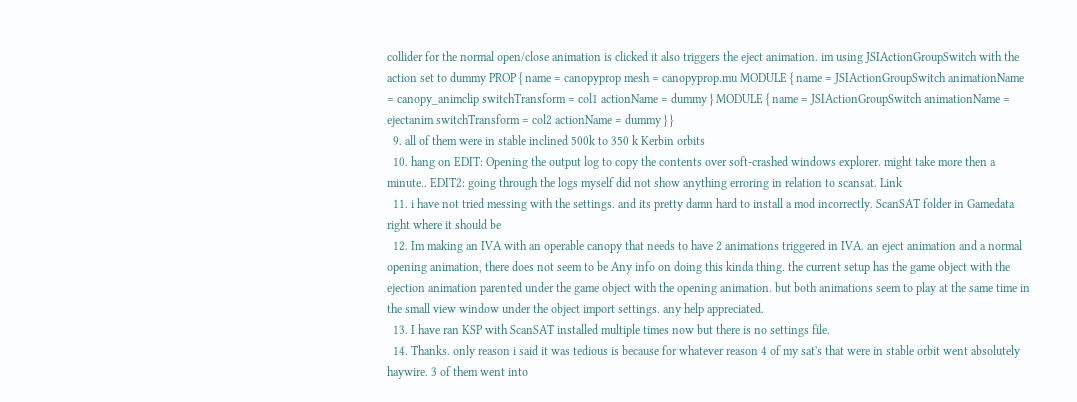collider for the normal open/close animation is clicked it also triggers the eject animation. im using JSIActionGroupSwitch with the action set to dummy PROP { name = canopyprop mesh = canopyprop.mu MODULE { name = JSIActionGroupSwitch animationName = canopy_animclip switchTransform = col1 actionName = dummy } MODULE { name = JSIActionGroupSwitch animationName = ejectanim switchTransform = col2 actionName = dummy } }
  9. all of them were in stable inclined 500k to 350 k Kerbin orbits
  10. hang on EDIT: Opening the output log to copy the contents over soft-crashed windows explorer. might take more then a minute.. EDIT2: going through the logs myself did not show anything erroring in relation to scansat. Link
  11. i have not tried messing with the settings. and its pretty damn hard to install a mod incorrectly. ScanSAT folder in Gamedata right where it should be
  12. Im making an IVA with an operable canopy that needs to have 2 animations triggered in IVA. an eject animation and a normal opening animation, there does not seem to be Any info on doing this kinda thing. the current setup has the game object with the ejection animation parented under the game object with the opening animation. but both animations seem to play at the same time in the small view window under the object import settings. any help appreciated.
  13. I have ran KSP with ScanSAT installed multiple times now but there is no settings file.
  14. Thanks. only reason i said it was tedious is because for whatever reason 4 of my sat's that were in stable orbit went absolutely haywire. 3 of them went into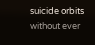suicide orbits without ever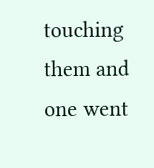touching them and one went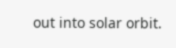out into solar orbit.